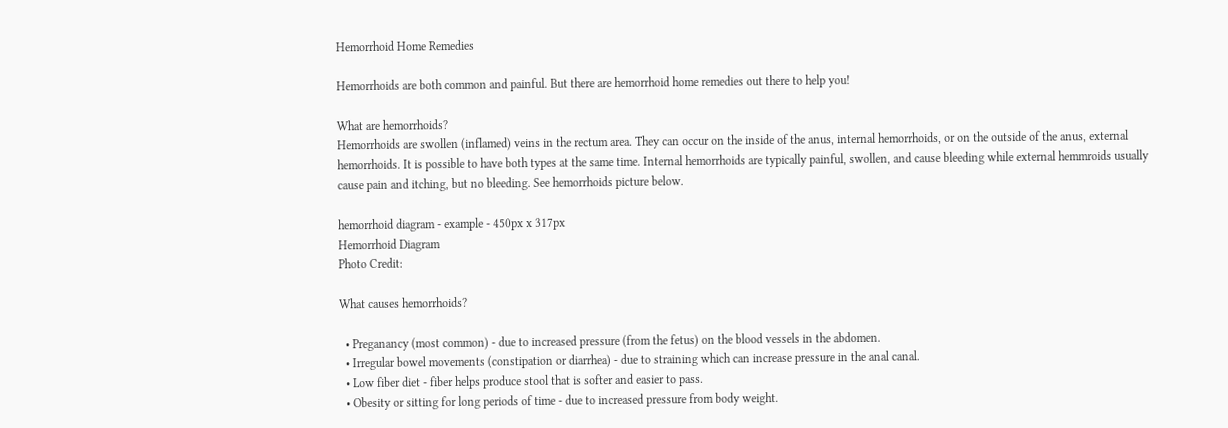Hemorrhoid Home Remedies

Hemorrhoids are both common and painful. But there are hemorrhoid home remedies out there to help you!

What are hemorrhoids?
Hemorrhoids are swollen (inflamed) veins in the rectum area. They can occur on the inside of the anus, internal hemorrhoids, or on the outside of the anus, external hemorrhoids. It is possible to have both types at the same time. Internal hemorrhoids are typically painful, swollen, and cause bleeding while external hemmroids usually cause pain and itching, but no bleeding. See hemorrhoids picture below.

hemorrhoid diagram - example - 450px x 317px
Hemorrhoid Diagram
Photo Credit:

What causes hemorrhoids?

  • Preganancy (most common) - due to increased pressure (from the fetus) on the blood vessels in the abdomen.
  • Irregular bowel movements (constipation or diarrhea) - due to straining which can increase pressure in the anal canal.
  • Low fiber diet - fiber helps produce stool that is softer and easier to pass.
  • Obesity or sitting for long periods of time - due to increased pressure from body weight.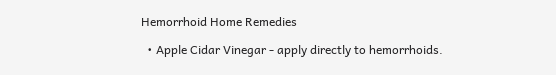Hemorrhoid Home Remedies

  • Apple Cidar Vinegar - apply directly to hemorrhoids.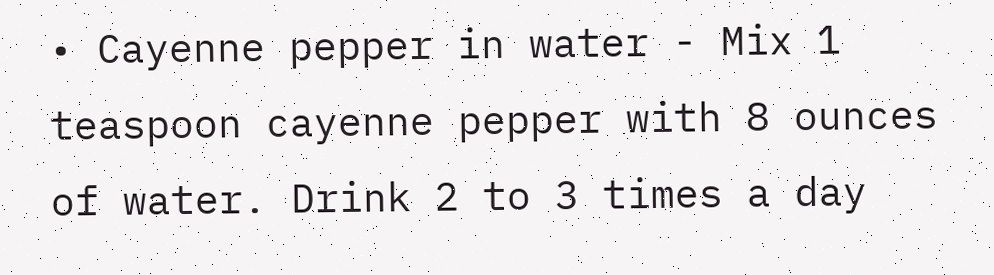• Cayenne pepper in water - Mix 1 teaspoon cayenne pepper with 8 ounces of water. Drink 2 to 3 times a day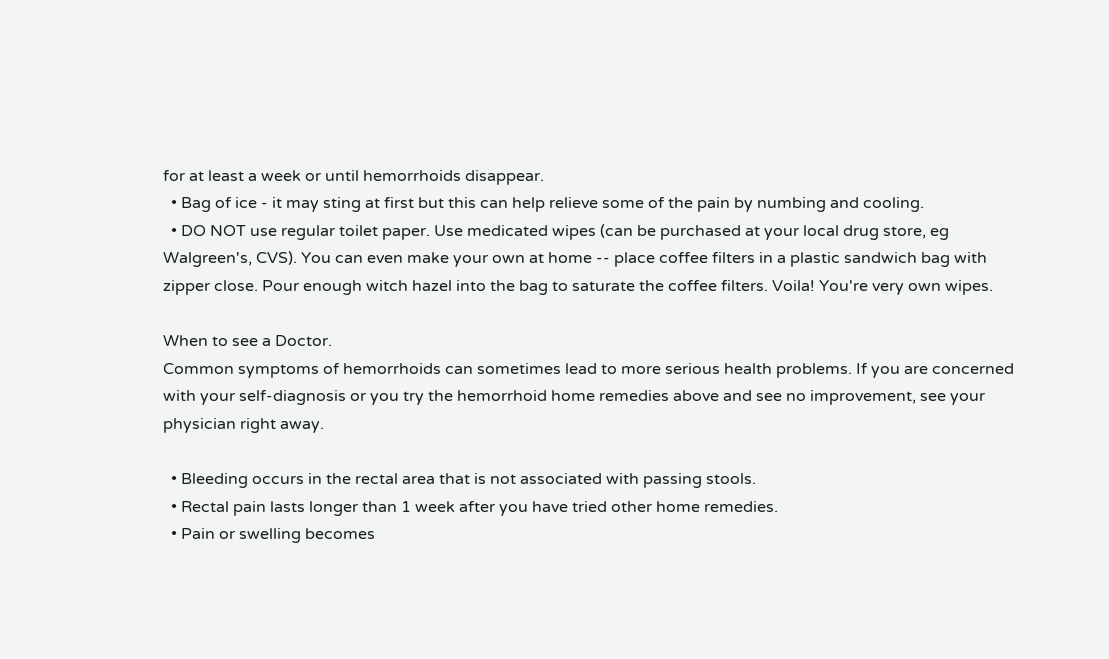for at least a week or until hemorrhoids disappear.
  • Bag of ice - it may sting at first but this can help relieve some of the pain by numbing and cooling.
  • DO NOT use regular toilet paper. Use medicated wipes (can be purchased at your local drug store, eg Walgreen's, CVS). You can even make your own at home -- place coffee filters in a plastic sandwich bag with zipper close. Pour enough witch hazel into the bag to saturate the coffee filters. Voila! You're very own wipes.

When to see a Doctor.
Common symptoms of hemorrhoids can sometimes lead to more serious health problems. If you are concerned with your self-diagnosis or you try the hemorrhoid home remedies above and see no improvement, see your physician right away.

  • Bleeding occurs in the rectal area that is not associated with passing stools.
  • Rectal pain lasts longer than 1 week after you have tried other home remedies.
  • Pain or swelling becomes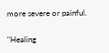more severe or painful.

"Healing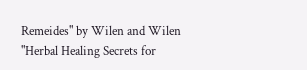Remeides" by Wilen and Wilen
"Herbal Healing Secrets for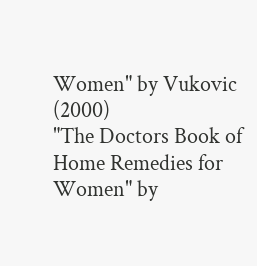Women" by Vukovic (2000)
"The Doctors Book of Home Remedies for Women" by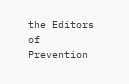the Editors of Prevention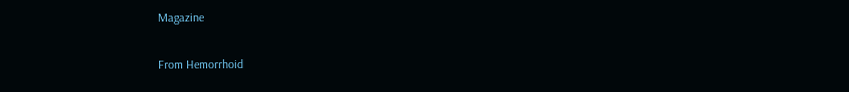Magazine

From Hemorrhoid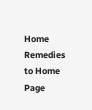Home Remedies to Home Page